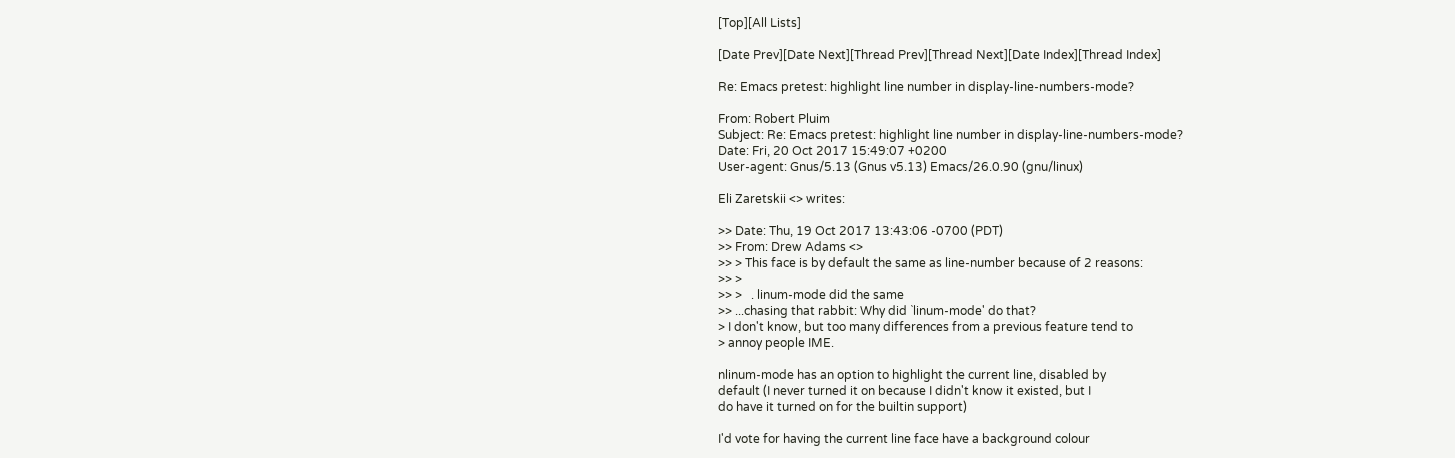[Top][All Lists]

[Date Prev][Date Next][Thread Prev][Thread Next][Date Index][Thread Index]

Re: Emacs pretest: highlight line number in display-line-numbers-mode?

From: Robert Pluim
Subject: Re: Emacs pretest: highlight line number in display-line-numbers-mode?
Date: Fri, 20 Oct 2017 15:49:07 +0200
User-agent: Gnus/5.13 (Gnus v5.13) Emacs/26.0.90 (gnu/linux)

Eli Zaretskii <> writes:

>> Date: Thu, 19 Oct 2017 13:43:06 -0700 (PDT)
>> From: Drew Adams <>
>> > This face is by default the same as line-number because of 2 reasons:
>> >
>> >   . linum-mode did the same
>> ...chasing that rabbit: Why did `linum-mode' do that?
> I don't know, but too many differences from a previous feature tend to
> annoy people IME.

nlinum-mode has an option to highlight the current line, disabled by
default (I never turned it on because I didn't know it existed, but I
do have it turned on for the builtin support)

I'd vote for having the current line face have a background colour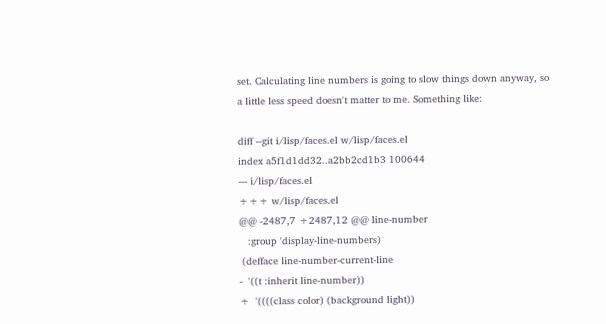set. Calculating line numbers is going to slow things down anyway, so
a little less speed doesn't matter to me. Something like:

diff --git i/lisp/faces.el w/lisp/faces.el
index a5f1d1dd32..a2bb2cd1b3 100644
--- i/lisp/faces.el
+++ w/lisp/faces.el
@@ -2487,7 +2487,12 @@ line-number
   :group 'display-line-numbers)
 (defface line-number-current-line
-  '((t :inherit line-number))
+  '((((class color) (background light))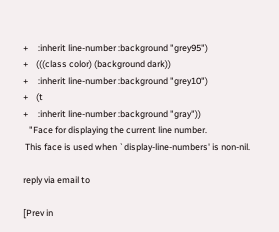+     :inherit line-number :background "grey95")
+    (((class color) (background dark))
+     :inherit line-number :background "grey10")
+    (t
+     :inherit line-number :background "gray"))
   "Face for displaying the current line number.
 This face is used when `display-line-numbers' is non-nil.

reply via email to

[Prev in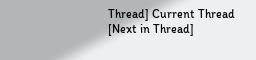Thread] Current Thread [Next in Thread]